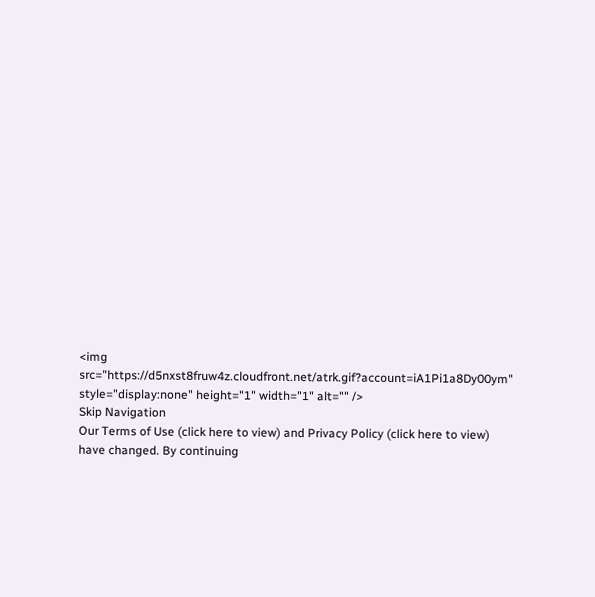<img src="https://d5nxst8fruw4z.cloudfront.net/atrk.gif?account=iA1Pi1a8Dy00ym" style="display:none" height="1" width="1" alt="" />
Skip Navigation
Our Terms of Use (click here to view) and Privacy Policy (click here to view) have changed. By continuing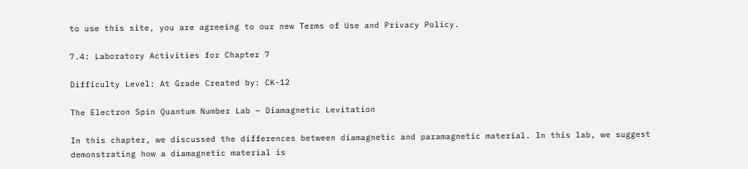to use this site, you are agreeing to our new Terms of Use and Privacy Policy.

7.4: Laboratory Activities for Chapter 7

Difficulty Level: At Grade Created by: CK-12

The Electron Spin Quantum Number Lab – Diamagnetic Levitation

In this chapter, we discussed the differences between diamagnetic and paramagnetic material. In this lab, we suggest demonstrating how a diamagnetic material is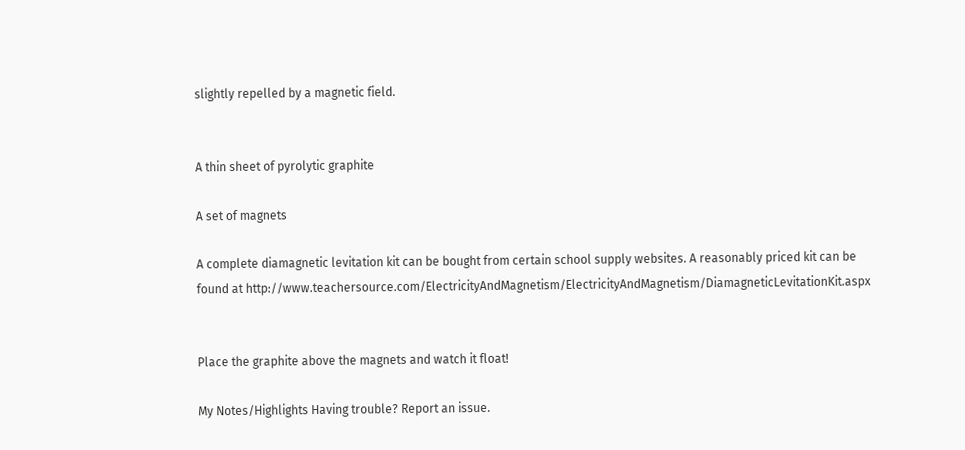slightly repelled by a magnetic field.


A thin sheet of pyrolytic graphite

A set of magnets

A complete diamagnetic levitation kit can be bought from certain school supply websites. A reasonably priced kit can be found at http://www.teachersource.com/ElectricityAndMagnetism/ElectricityAndMagnetism/DiamagneticLevitationKit.aspx


Place the graphite above the magnets and watch it float!

My Notes/Highlights Having trouble? Report an issue.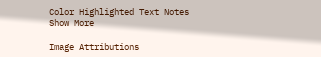Color Highlighted Text Notes
Show More

Image Attributions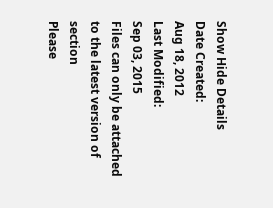Show Hide Details
Date Created:
Aug 18, 2012
Last Modified:
Sep 03, 2015
Files can only be attached to the latest version of section
Please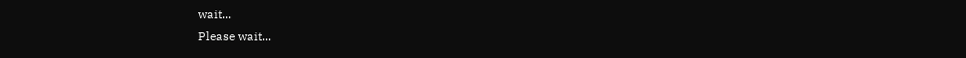wait...
Please wait...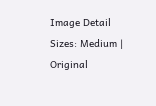Image Detail
Sizes: Medium | Original